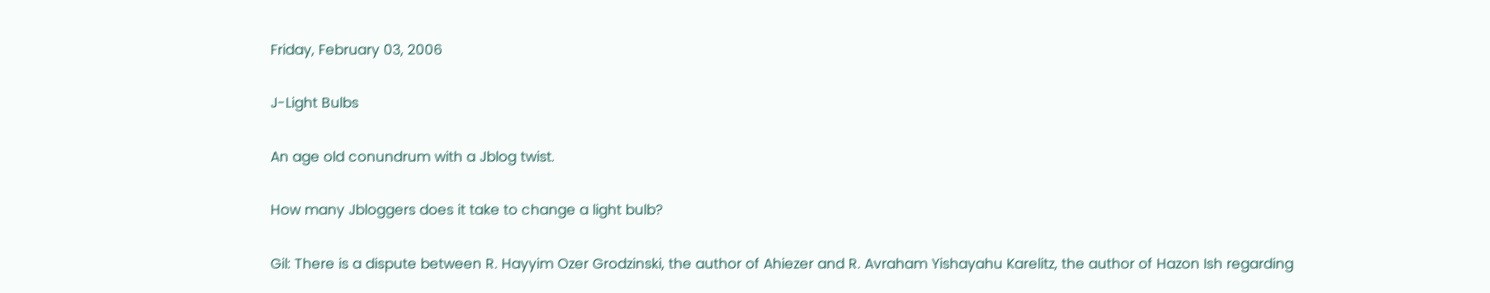Friday, February 03, 2006

J-Light Bulbs

An age old conundrum with a Jblog twist.

How many Jbloggers does it take to change a light bulb?

Gil: There is a dispute between R. Hayyim Ozer Grodzinski, the author of Ahiezer and R. Avraham Yishayahu Karelitz, the author of Hazon Ish regarding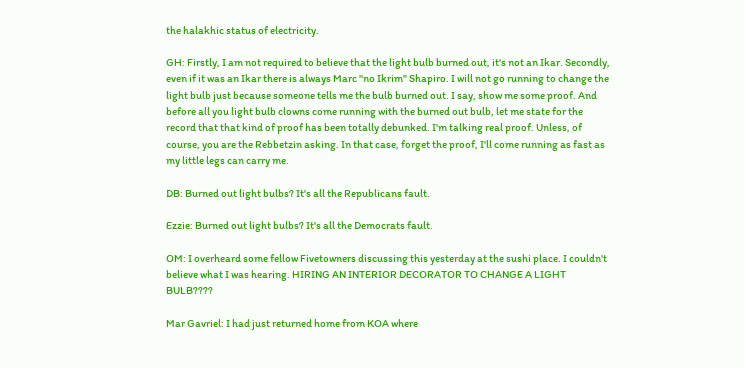the halakhic status of electricity.

GH: Firstly, I am not required to believe that the light bulb burned out, it's not an Ikar. Secondly, even if it was an Ikar there is always Marc "no Ikrim" Shapiro. I will not go running to change the light bulb just because someone tells me the bulb burned out. I say, show me some proof. And before all you light bulb clowns come running with the burned out bulb, let me state for the record that that kind of proof has been totally debunked. I'm talking real proof. Unless, of course, you are the Rebbetzin asking. In that case, forget the proof, I'll come running as fast as my little legs can carry me.

DB: Burned out light bulbs? It's all the Republicans fault.

Ezzie: Burned out light bulbs? It's all the Democrats fault.

OM: I overheard some fellow Fivetowners discussing this yesterday at the sushi place. I couldn't believe what I was hearing. HIRING AN INTERIOR DECORATOR TO CHANGE A LIGHT BULB????

Mar Gavriel: I had just returned home from KOA where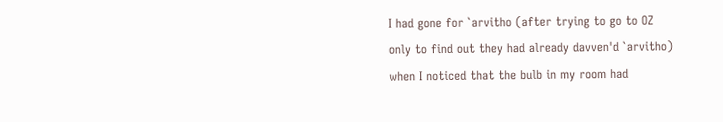I had gone for `arvitho (after trying to go to OZ only to find out they had already davven'd `arvitho) when I noticed that the bulb in my room had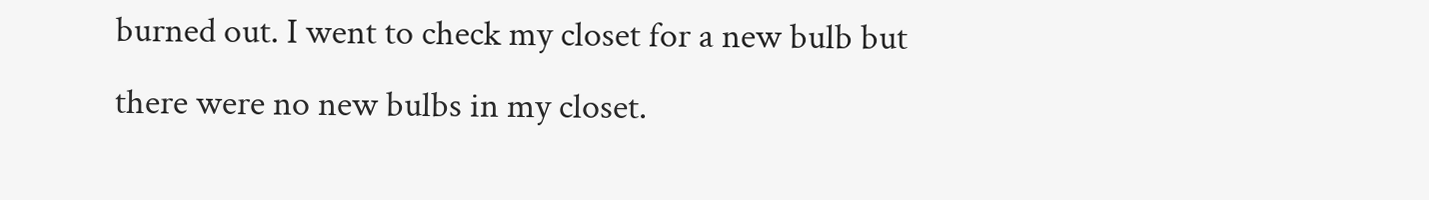burned out. I went to check my closet for a new bulb but there were no new bulbs in my closet.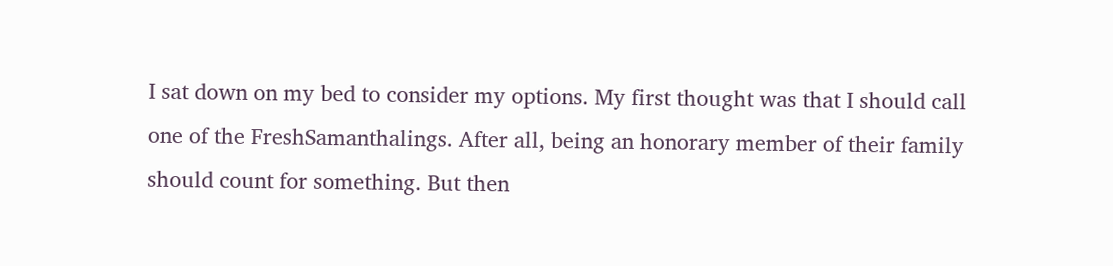I sat down on my bed to consider my options. My first thought was that I should call one of the FreshSamanthalings. After all, being an honorary member of their family should count for something. But then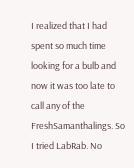I realized that I had spent so much time looking for a bulb and now it was too late to call any of the FreshSamanthalings. So I tried LabRab. No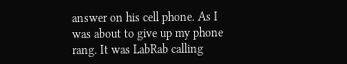answer on his cell phone. As I was about to give up my phone rang. It was LabRab calling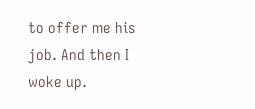to offer me his job. And then I woke up.